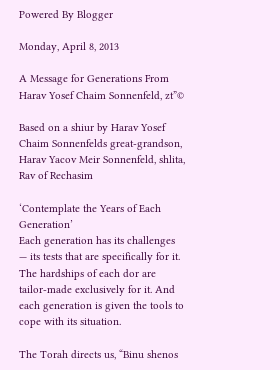Powered By Blogger

Monday, April 8, 2013

A Message for Generations From Harav Yosef Chaim Sonnenfeld, zt”©

Based on a shiur by Harav Yosef Chaim Sonnenfelds great-grandson, Harav Yacov Meir Sonnenfeld, shlita, Rav of Rechasim

‘Contemplate the Years of Each Generation’
Each generation has its challenges — its tests that are specifically for it. The hardships of each dor are tailor-made exclusively for it. And each generation is given the tools to cope with its situation.

The Torah directs us, “Binu shenos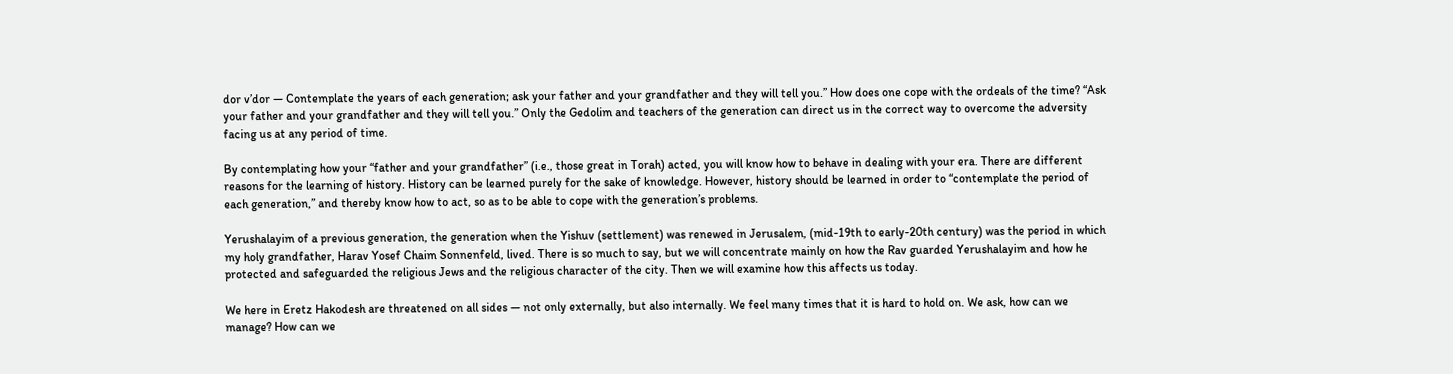dor v’dor — Contemplate the years of each generation; ask your father and your grandfather and they will tell you.” How does one cope with the ordeals of the time? “Ask your father and your grandfather and they will tell you.” Only the Gedolim and teachers of the generation can direct us in the correct way to overcome the adversity facing us at any period of time.

By contemplating how your “father and your grandfather” (i.e., those great in Torah) acted, you will know how to behave in dealing with your era. There are different reasons for the learning of history. History can be learned purely for the sake of knowledge. However, history should be learned in order to “contemplate the period of each generation,” and thereby know how to act, so as to be able to cope with the generation’s problems.

Yerushalayim of a previous generation, the generation when the Yishuv (settlement) was renewed in Jerusalem, (mid-19th to early-20th century) was the period in which my holy grandfather, Harav Yosef Chaim Sonnenfeld, lived. There is so much to say, but we will concentrate mainly on how the Rav guarded Yerushalayim and how he protected and safeguarded the religious Jews and the religious character of the city. Then we will examine how this affects us today.

We here in Eretz Hakodesh are threatened on all sides — not only externally, but also internally. We feel many times that it is hard to hold on. We ask, how can we manage? How can we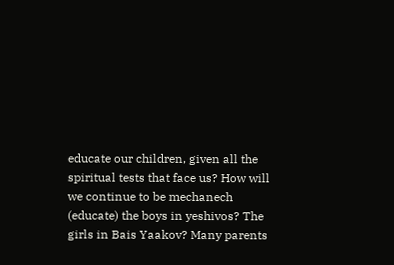educate our children, given all the spiritual tests that face us? How will we continue to be mechanech (educate) the boys in yeshivos? The girls in Bais Yaakov? Many parents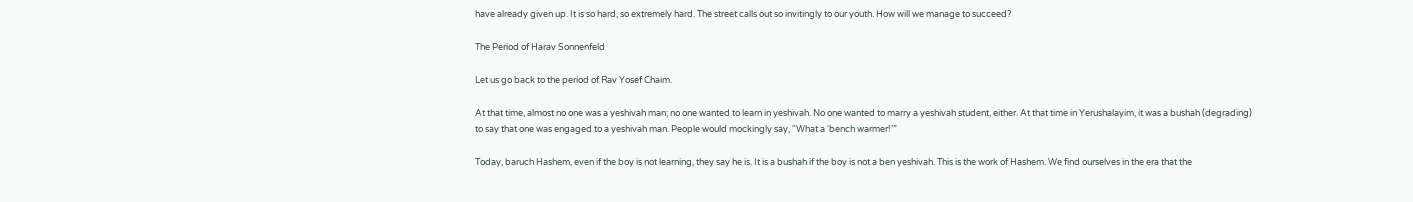have already given up. It is so hard, so extremely hard. The street calls out so invitingly to our youth. How will we manage to succeed?

The Period of Harav Sonnenfeld

Let us go back to the period of Rav Yosef Chaim.

At that time, almost no one was a yeshivah man; no one wanted to learn in yeshivah. No one wanted to marry a yeshivah student, either. At that time in Yerushalayim, it was a bushah (degrading) to say that one was engaged to a yeshivah man. People would mockingly say, “What a ‘bench warmer!’”

Today, baruch Hashem, even if the boy is not learning, they say he is. It is a bushah if the boy is not a ben yeshivah. This is the work of Hashem. We find ourselves in the era that the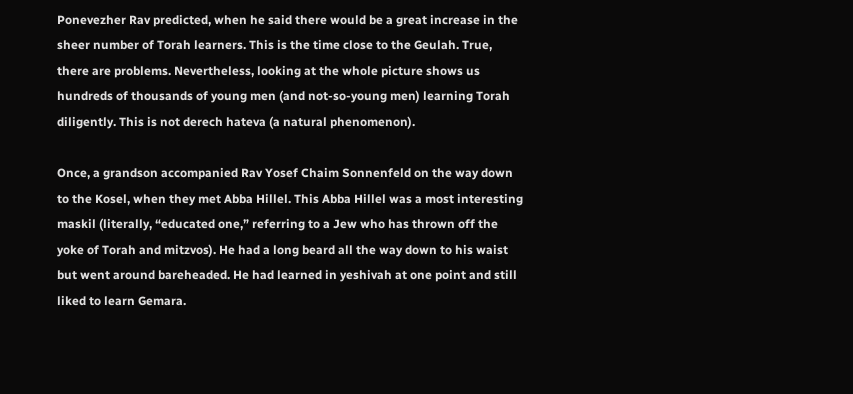Ponevezher Rav predicted, when he said there would be a great increase in the sheer number of Torah learners. This is the time close to the Geulah. True, there are problems. Nevertheless, looking at the whole picture shows us hundreds of thousands of young men (and not-so-young men) learning Torah diligently. This is not derech hateva (a natural phenomenon).

Once, a grandson accompanied Rav Yosef Chaim Sonnenfeld on the way down to the Kosel, when they met Abba Hillel. This Abba Hillel was a most interesting maskil (literally, “educated one,” referring to a Jew who has thrown off the yoke of Torah and mitzvos). He had a long beard all the way down to his waist but went around bareheaded. He had learned in yeshivah at one point and still liked to learn Gemara.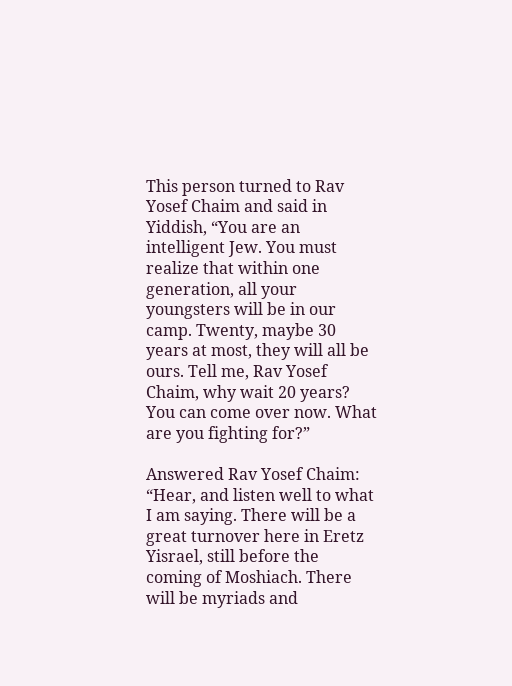This person turned to Rav Yosef Chaim and said in Yiddish, “You are an intelligent Jew. You must realize that within one generation, all your youngsters will be in our camp. Twenty, maybe 30 years at most, they will all be ours. Tell me, Rav Yosef Chaim, why wait 20 years? You can come over now. What are you fighting for?”

Answered Rav Yosef Chaim: “Hear, and listen well to what I am saying. There will be a great turnover here in Eretz Yisrael, still before the coming of Moshiach. There will be myriads and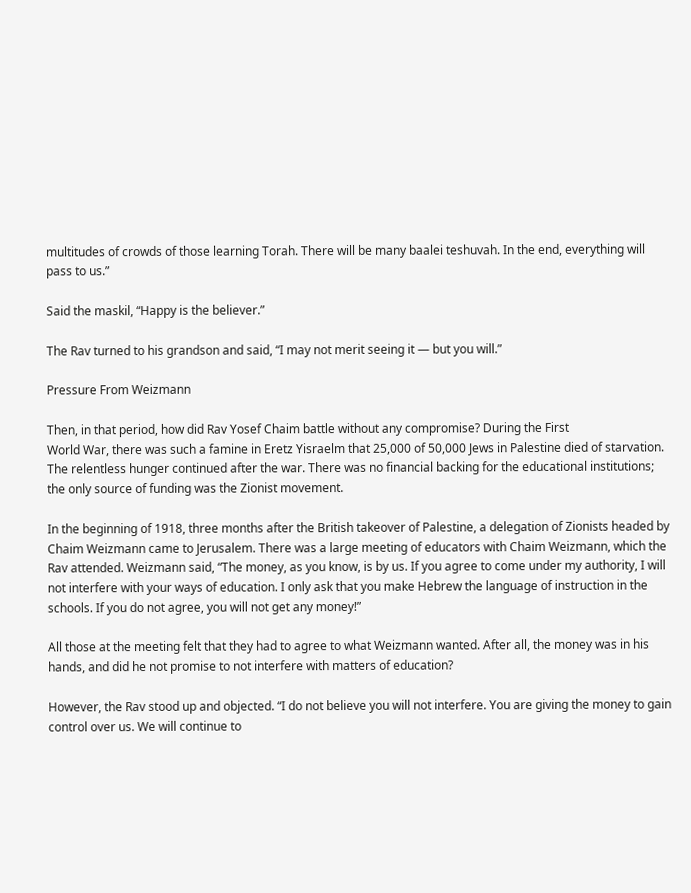multitudes of crowds of those learning Torah. There will be many baalei teshuvah. In the end, everything will pass to us.”

Said the maskil, “Happy is the believer.”

The Rav turned to his grandson and said, “I may not merit seeing it — but you will.”

Pressure From Weizmann

Then, in that period, how did Rav Yosef Chaim battle without any compromise? During the First
World War, there was such a famine in Eretz Yisraelm that 25,000 of 50,000 Jews in Palestine died of starvation. The relentless hunger continued after the war. There was no financial backing for the educational institutions; the only source of funding was the Zionist movement.

In the beginning of 1918, three months after the British takeover of Palestine, a delegation of Zionists headed by Chaim Weizmann came to Jerusalem. There was a large meeting of educators with Chaim Weizmann, which the Rav attended. Weizmann said, “The money, as you know, is by us. If you agree to come under my authority, I will not interfere with your ways of education. I only ask that you make Hebrew the language of instruction in the schools. If you do not agree, you will not get any money!”

All those at the meeting felt that they had to agree to what Weizmann wanted. After all, the money was in his hands, and did he not promise to not interfere with matters of education?

However, the Rav stood up and objected. “I do not believe you will not interfere. You are giving the money to gain control over us. We will continue to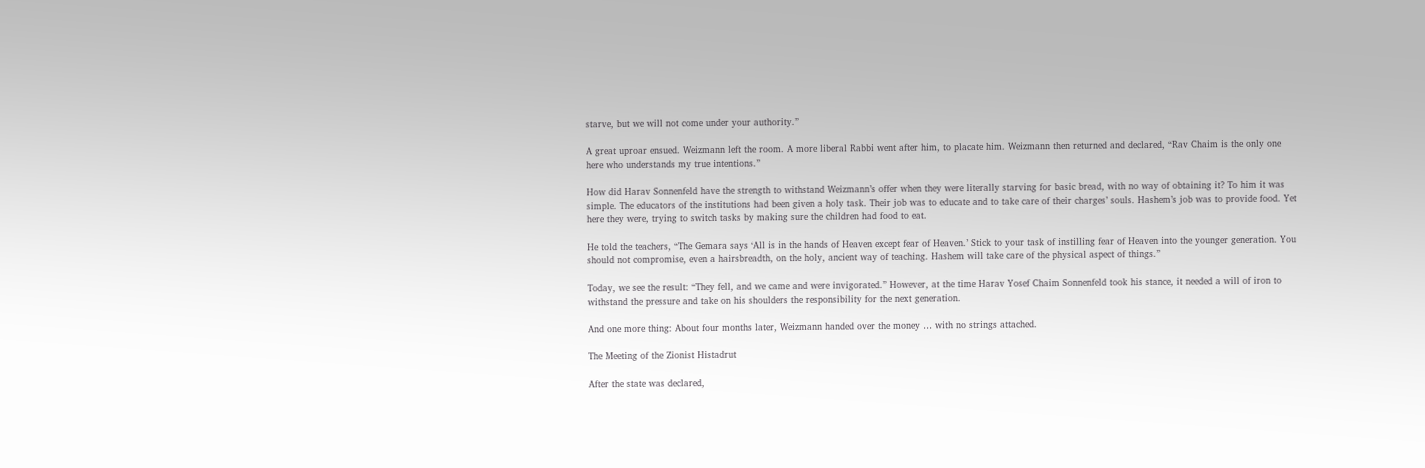starve, but we will not come under your authority.”

A great uproar ensued. Weizmann left the room. A more liberal Rabbi went after him, to placate him. Weizmann then returned and declared, “Rav Chaim is the only one here who understands my true intentions.”

How did Harav Sonnenfeld have the strength to withstand Weizmann’s offer when they were literally starving for basic bread, with no way of obtaining it? To him it was simple. The educators of the institutions had been given a holy task. Their job was to educate and to take care of their charges’ souls. Hashem’s job was to provide food. Yet here they were, trying to switch tasks by making sure the children had food to eat.

He told the teachers, “The Gemara says ‘All is in the hands of Heaven except fear of Heaven.’ Stick to your task of instilling fear of Heaven into the younger generation. You should not compromise, even a hairsbreadth, on the holy, ancient way of teaching. Hashem will take care of the physical aspect of things.”

Today, we see the result: “They fell, and we came and were invigorated.” However, at the time Harav Yosef Chaim Sonnenfeld took his stance, it needed a will of iron to withstand the pressure and take on his shoulders the responsibility for the next generation.

And one more thing: About four months later, Weizmann handed over the money … with no strings attached.

The Meeting of the Zionist Histadrut

After the state was declared,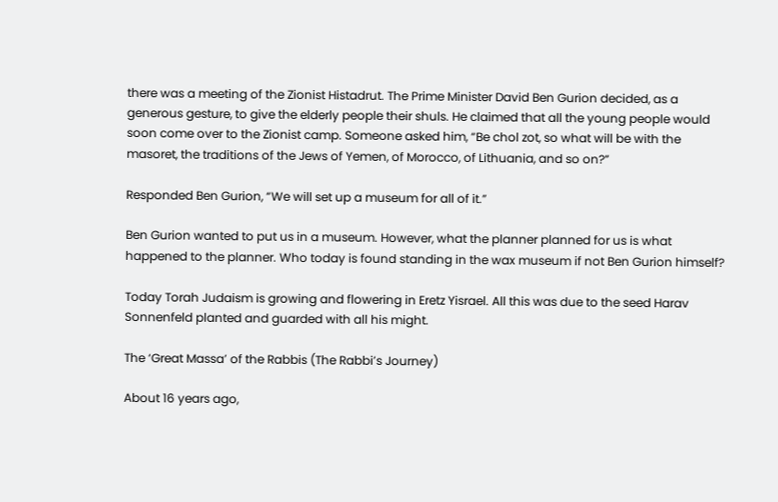there was a meeting of the Zionist Histadrut. The Prime Minister David Ben Gurion decided, as a generous gesture, to give the elderly people their shuls. He claimed that all the young people would soon come over to the Zionist camp. Someone asked him, “Be chol zot, so what will be with the masoret, the traditions of the Jews of Yemen, of Morocco, of Lithuania, and so on?”

Responded Ben Gurion, “We will set up a museum for all of it.”

Ben Gurion wanted to put us in a museum. However, what the planner planned for us is what
happened to the planner. Who today is found standing in the wax museum if not Ben Gurion himself?

Today Torah Judaism is growing and flowering in Eretz Yisrael. All this was due to the seed Harav Sonnenfeld planted and guarded with all his might.

The ‘Great Massa’ of the Rabbis (The Rabbi’s Journey)

About 16 years ago,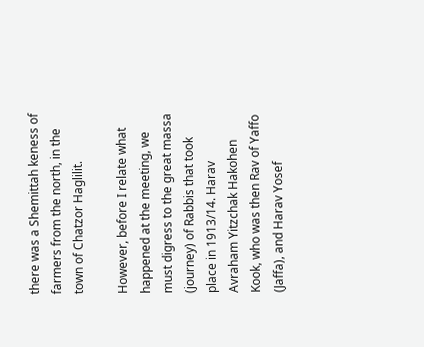there was a Shemittah keness of farmers from the north, in the town of Chatzor Haglilit.

However, before I relate what happened at the meeting, we must digress to the great massa (journey) of Rabbis that took place in 1913/14. Harav Avraham Yitzchak Hakohen Kook, who was then Rav of Yaffo (Jaffa), and Harav Yosef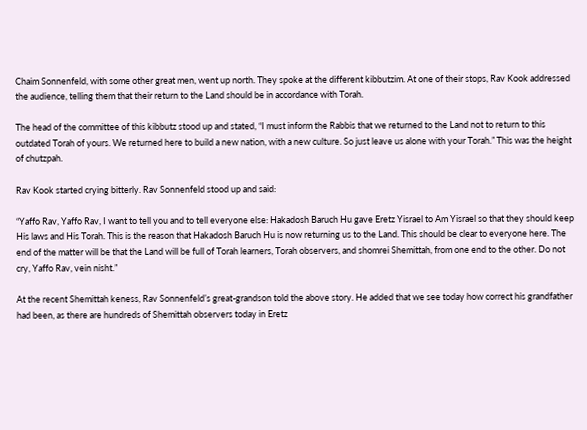Chaim Sonnenfeld, with some other great men, went up north. They spoke at the different kibbutzim. At one of their stops, Rav Kook addressed the audience, telling them that their return to the Land should be in accordance with Torah.

The head of the committee of this kibbutz stood up and stated, “I must inform the Rabbis that we returned to the Land not to return to this outdated Torah of yours. We returned here to build a new nation, with a new culture. So just leave us alone with your Torah.” This was the height of chutzpah.

Rav Kook started crying bitterly. Rav Sonnenfeld stood up and said:

“Yaffo Rav, Yaffo Rav, I want to tell you and to tell everyone else: Hakadosh Baruch Hu gave Eretz Yisrael to Am Yisrael so that they should keep His laws and His Torah. This is the reason that Hakadosh Baruch Hu is now returning us to the Land. This should be clear to everyone here. The end of the matter will be that the Land will be full of Torah learners, Torah observers, and shomrei Shemittah, from one end to the other. Do not cry, Yaffo Rav, vein nisht.”

At the recent Shemittah keness, Rav Sonnenfeld’s great-grandson told the above story. He added that we see today how correct his grandfather had been, as there are hundreds of Shemittah observers today in Eretz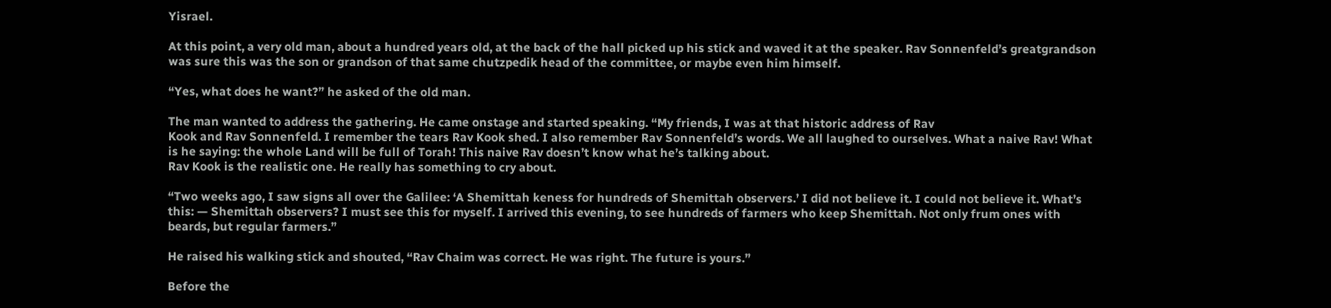Yisrael.

At this point, a very old man, about a hundred years old, at the back of the hall picked up his stick and waved it at the speaker. Rav Sonnenfeld’s greatgrandson was sure this was the son or grandson of that same chutzpedik head of the committee, or maybe even him himself.

“Yes, what does he want?” he asked of the old man.

The man wanted to address the gathering. He came onstage and started speaking. “My friends, I was at that historic address of Rav
Kook and Rav Sonnenfeld. I remember the tears Rav Kook shed. I also remember Rav Sonnenfeld’s words. We all laughed to ourselves. What a naive Rav! What is he saying: the whole Land will be full of Torah! This naive Rav doesn’t know what he’s talking about.
Rav Kook is the realistic one. He really has something to cry about.

“Two weeks ago, I saw signs all over the Galilee: ‘A Shemittah keness for hundreds of Shemittah observers.’ I did not believe it. I could not believe it. What’s this: — Shemittah observers? I must see this for myself. I arrived this evening, to see hundreds of farmers who keep Shemittah. Not only frum ones with beards, but regular farmers.”

He raised his walking stick and shouted, “Rav Chaim was correct. He was right. The future is yours.”

Before the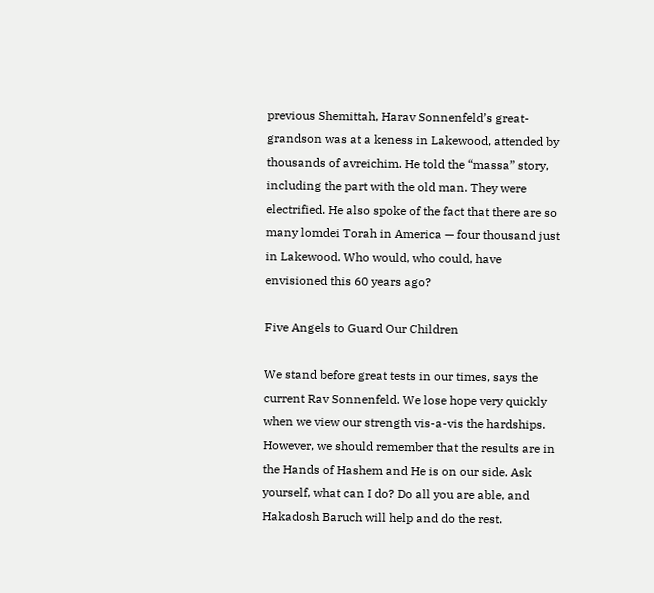previous Shemittah, Harav Sonnenfeld’s great-grandson was at a keness in Lakewood, attended by thousands of avreichim. He told the “massa” story, including the part with the old man. They were electrified. He also spoke of the fact that there are so many lomdei Torah in America — four thousand just in Lakewood. Who would, who could, have envisioned this 60 years ago?

Five Angels to Guard Our Children

We stand before great tests in our times, says the current Rav Sonnenfeld. We lose hope very quickly when we view our strength vis-a-vis the hardships. However, we should remember that the results are in the Hands of Hashem and He is on our side. Ask yourself, what can I do? Do all you are able, and Hakadosh Baruch will help and do the rest.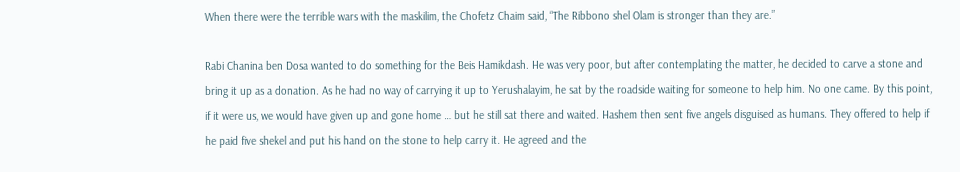When there were the terrible wars with the maskilim, the Chofetz Chaim said, “The Ribbono shel Olam is stronger than they are.”

Rabi Chanina ben Dosa wanted to do something for the Beis Hamikdash. He was very poor, but after contemplating the matter, he decided to carve a stone and bring it up as a donation. As he had no way of carrying it up to Yerushalayim, he sat by the roadside waiting for someone to help him. No one came. By this point, if it were us, we would have given up and gone home … but he still sat there and waited. Hashem then sent five angels disguised as humans. They offered to help if he paid five shekel and put his hand on the stone to help carry it. He agreed and the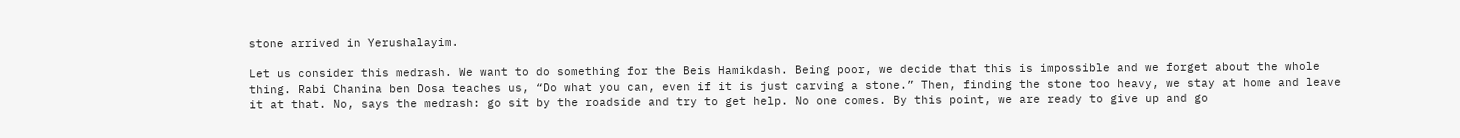stone arrived in Yerushalayim.

Let us consider this medrash. We want to do something for the Beis Hamikdash. Being poor, we decide that this is impossible and we forget about the whole thing. Rabi Chanina ben Dosa teaches us, “Do what you can, even if it is just carving a stone.” Then, finding the stone too heavy, we stay at home and leave it at that. No, says the medrash: go sit by the roadside and try to get help. No one comes. By this point, we are ready to give up and go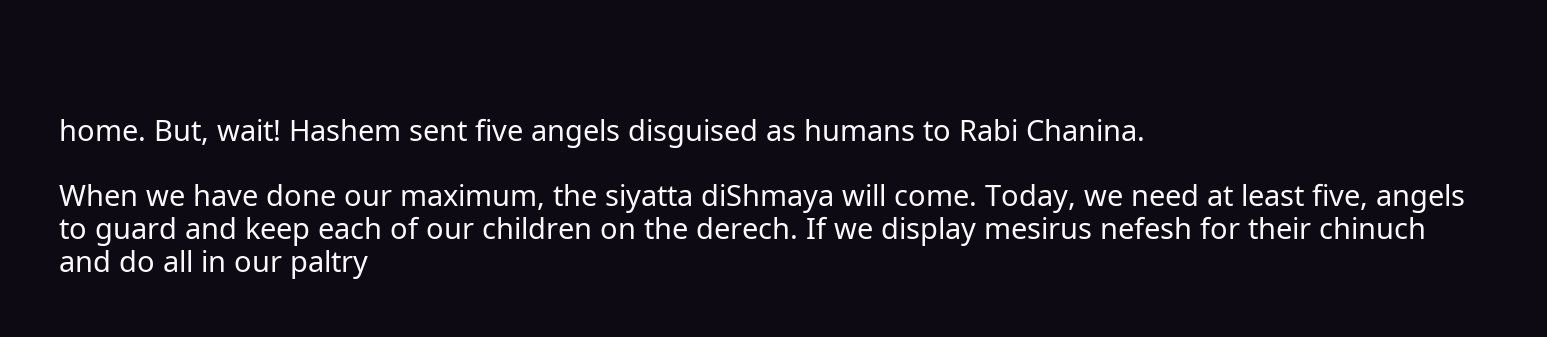home. But, wait! Hashem sent five angels disguised as humans to Rabi Chanina.

When we have done our maximum, the siyatta diShmaya will come. Today, we need at least five, angels to guard and keep each of our children on the derech. If we display mesirus nefesh for their chinuch and do all in our paltry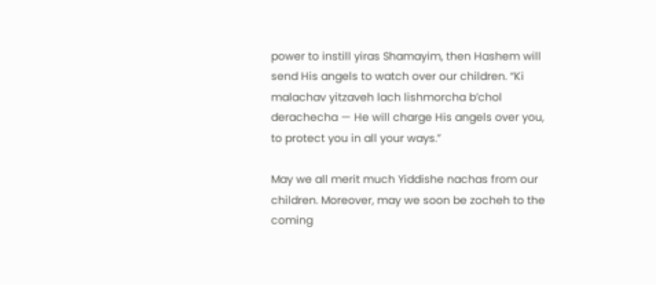power to instill yiras Shamayim, then Hashem will send His angels to watch over our children. “Ki malachav yitzaveh lach lishmorcha b’chol derachecha — He will charge His angels over you, to protect you in all your ways.”

May we all merit much Yiddishe nachas from our children. Moreover, may we soon be zocheh to the coming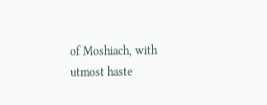of Moshiach, with utmost haste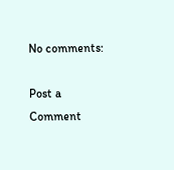No comments:

Post a Comment